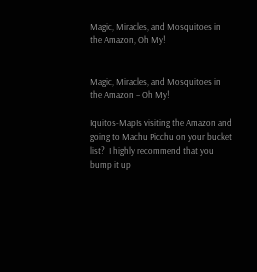Magic, Miracles, and Mosquitoes in the Amazon, Oh My!


Magic, Miracles, and Mosquitoes in the Amazon – Oh My!

Iquitos-MapIs visiting the Amazon and going to Machu Picchu on your bucket list?  I highly recommend that you bump it up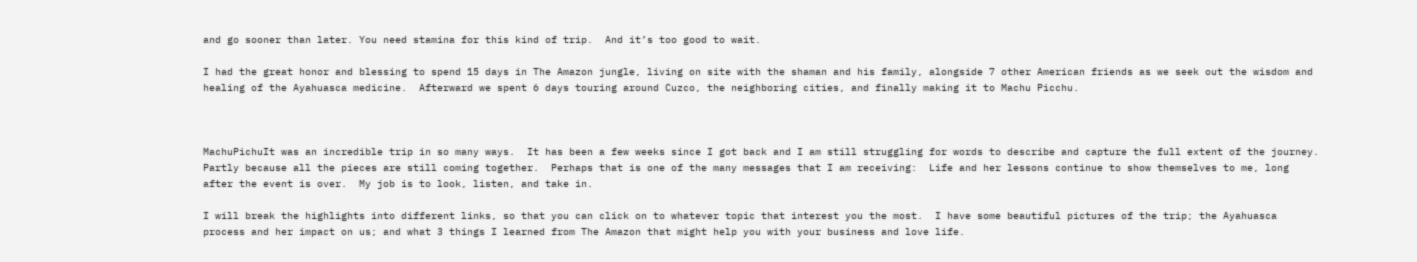and go sooner than later. You need stamina for this kind of trip.  And it’s too good to wait.

I had the great honor and blessing to spend 15 days in The Amazon jungle, living on site with the shaman and his family, alongside 7 other American friends as we seek out the wisdom and healing of the Ayahuasca medicine.  Afterward we spent 6 days touring around Cuzco, the neighboring cities, and finally making it to Machu Picchu.



MachuPichuIt was an incredible trip in so many ways.  It has been a few weeks since I got back and I am still struggling for words to describe and capture the full extent of the journey.  Partly because all the pieces are still coming together.  Perhaps that is one of the many messages that I am receiving:  Life and her lessons continue to show themselves to me, long after the event is over.  My job is to look, listen, and take in.

I will break the highlights into different links, so that you can click on to whatever topic that interest you the most.  I have some beautiful pictures of the trip; the Ayahuasca process and her impact on us; and what 3 things I learned from The Amazon that might help you with your business and love life.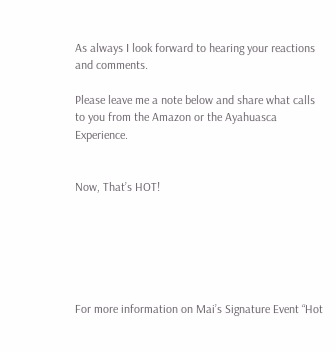As always I look forward to hearing your reactions and comments.

Please leave me a note below and share what calls to you from the Amazon or the Ayahuasca Experience.


Now, That’s HOT!






For more information on Mai’s Signature Event “Hot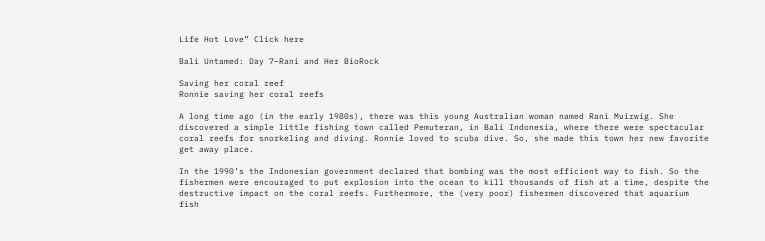Life Hot Love” Click here

Bali Untamed: Day 7–Rani and Her BioRock

Saving her coral reef
Ronnie saving her coral reefs

A long time ago (in the early 1980s), there was this young Australian woman named Rani Muirwig. She discovered a simple little fishing town called Pemuteran, in Bali Indonesia, where there were spectacular coral reefs for snorkeling and diving. Ronnie loved to scuba dive. So, she made this town her new favorite get away place.

In the 1990’s the Indonesian government declared that bombing was the most efficient way to fish. So the fishermen were encouraged to put explosion into the ocean to kill thousands of fish at a time, despite the destructive impact on the coral reefs. Furthermore, the (very poor) fishermen discovered that aquarium fish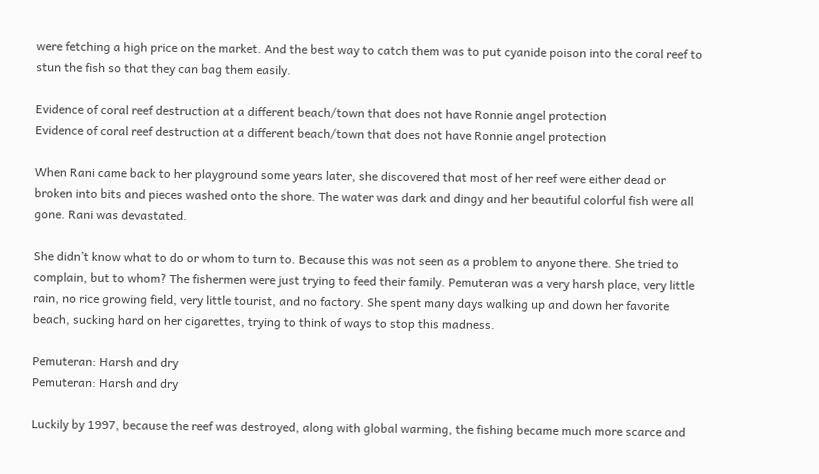were fetching a high price on the market. And the best way to catch them was to put cyanide poison into the coral reef to stun the fish so that they can bag them easily.

Evidence of coral reef destruction at a different beach/town that does not have Ronnie angel protection
Evidence of coral reef destruction at a different beach/town that does not have Ronnie angel protection

When Rani came back to her playground some years later, she discovered that most of her reef were either dead or broken into bits and pieces washed onto the shore. The water was dark and dingy and her beautiful colorful fish were all gone. Rani was devastated.

She didn’t know what to do or whom to turn to. Because this was not seen as a problem to anyone there. She tried to complain, but to whom? The fishermen were just trying to feed their family. Pemuteran was a very harsh place, very little rain, no rice growing field, very little tourist, and no factory. She spent many days walking up and down her favorite beach, sucking hard on her cigarettes, trying to think of ways to stop this madness.

Pemuteran: Harsh and dry
Pemuteran: Harsh and dry

Luckily by 1997, because the reef was destroyed, along with global warming, the fishing became much more scarce and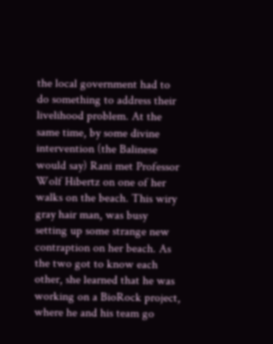the local government had to do something to address their livelihood problem. At the same time, by some divine intervention (the Balinese would say) Rani met Professor Wolf Hibertz on one of her walks on the beach. This wiry gray hair man, was busy setting up some strange new contraption on her beach. As the two got to know each other, she learned that he was working on a BioRock project, where he and his team go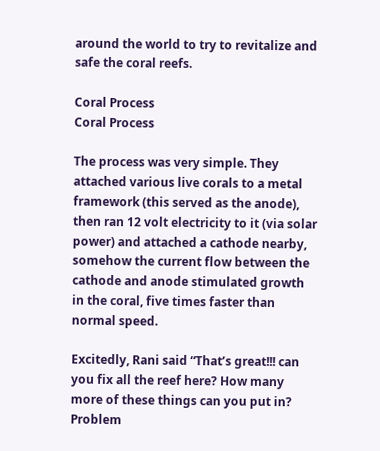around the world to try to revitalize and safe the coral reefs.

Coral Process
Coral Process

The process was very simple. They attached various live corals to a metal framework (this served as the anode), then ran 12 volt electricity to it (via solar power) and attached a cathode nearby, somehow the current flow between the cathode and anode stimulated growth in the coral, five times faster than normal speed.

Excitedly, Rani said “That’s great!!! can you fix all the reef here? How many more of these things can you put in? Problem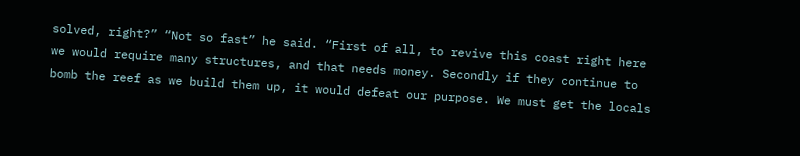solved, right?” “Not so fast” he said. “First of all, to revive this coast right here we would require many structures, and that needs money. Secondly if they continue to bomb the reef as we build them up, it would defeat our purpose. We must get the locals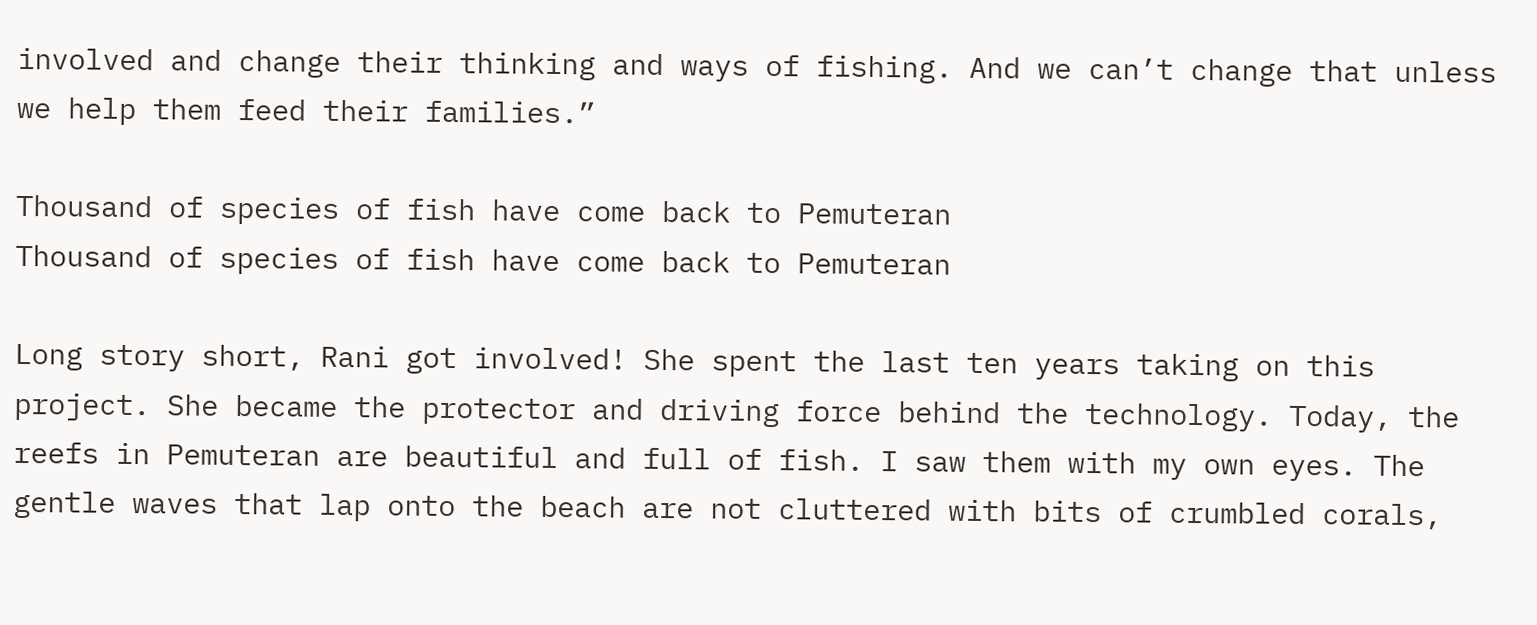involved and change their thinking and ways of fishing. And we can’t change that unless we help them feed their families.”

Thousand of species of fish have come back to Pemuteran
Thousand of species of fish have come back to Pemuteran

Long story short, Rani got involved! She spent the last ten years taking on this project. She became the protector and driving force behind the technology. Today, the reefs in Pemuteran are beautiful and full of fish. I saw them with my own eyes. The gentle waves that lap onto the beach are not cluttered with bits of crumbled corals,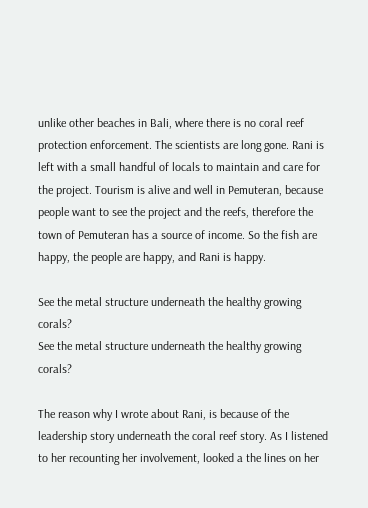unlike other beaches in Bali, where there is no coral reef protection enforcement. The scientists are long gone. Rani is left with a small handful of locals to maintain and care for the project. Tourism is alive and well in Pemuteran, because people want to see the project and the reefs, therefore the town of Pemuteran has a source of income. So the fish are happy, the people are happy, and Rani is happy.

See the metal structure underneath the healthy growing corals?
See the metal structure underneath the healthy growing corals?

The reason why I wrote about Rani, is because of the leadership story underneath the coral reef story. As I listened to her recounting her involvement, looked a the lines on her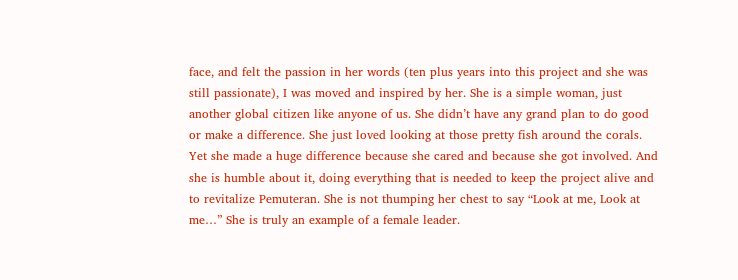face, and felt the passion in her words (ten plus years into this project and she was still passionate), I was moved and inspired by her. She is a simple woman, just another global citizen like anyone of us. She didn’t have any grand plan to do good or make a difference. She just loved looking at those pretty fish around the corals. Yet she made a huge difference because she cared and because she got involved. And she is humble about it, doing everything that is needed to keep the project alive and to revitalize Pemuteran. She is not thumping her chest to say “Look at me, Look at me…” She is truly an example of a female leader.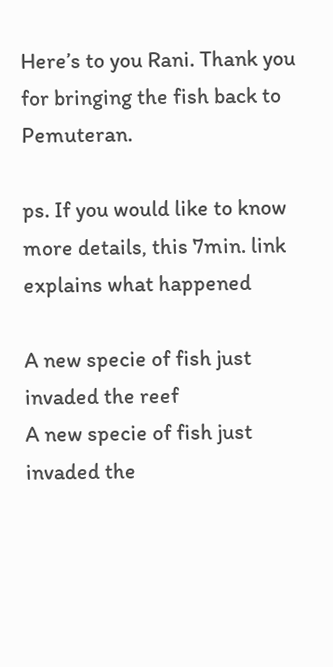Here’s to you Rani. Thank you for bringing the fish back to Pemuteran.

ps. If you would like to know more details, this 7min. link explains what happened

A new specie of fish just invaded the reef
A new specie of fish just invaded the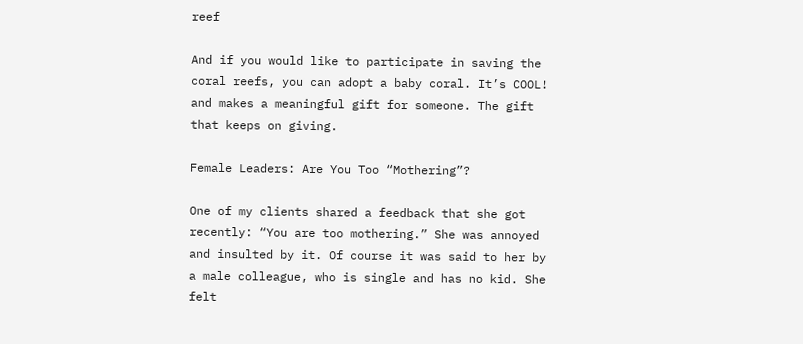reef

And if you would like to participate in saving the coral reefs, you can adopt a baby coral. It’s COOL! and makes a meaningful gift for someone. The gift that keeps on giving.

Female Leaders: Are You Too “Mothering”?

One of my clients shared a feedback that she got recently: “You are too mothering.” She was annoyed and insulted by it. Of course it was said to her by a male colleague, who is single and has no kid. She felt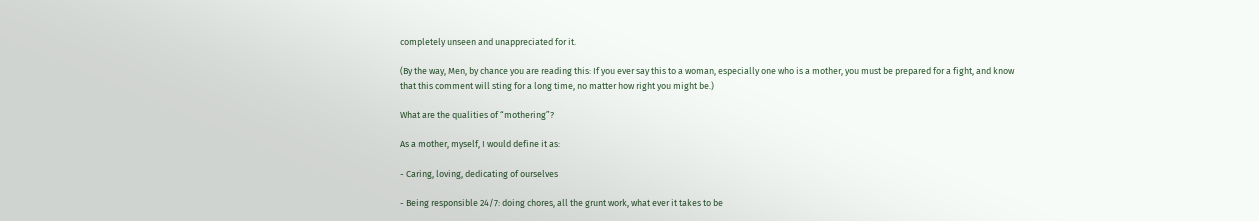completely unseen and unappreciated for it.

(By the way, Men, by chance you are reading this: If you ever say this to a woman, especially one who is a mother, you must be prepared for a fight, and know that this comment will sting for a long time, no matter how right you might be.)

What are the qualities of “mothering”?

As a mother, myself, I would define it as:

- Caring, loving, dedicating of ourselves

- Being responsible 24/7: doing chores, all the grunt work, what ever it takes to be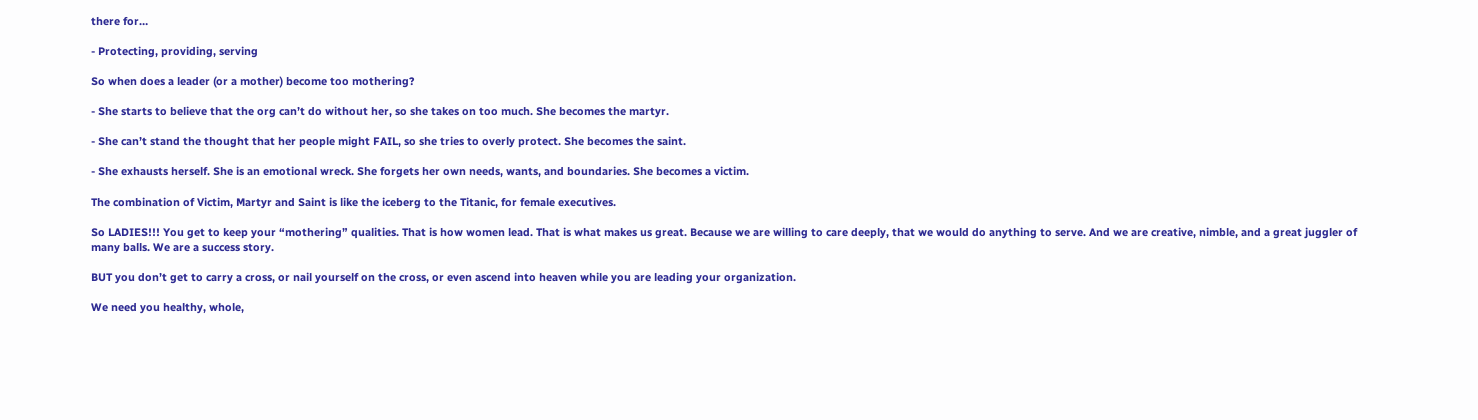there for…

- Protecting, providing, serving

So when does a leader (or a mother) become too mothering?

- She starts to believe that the org can’t do without her, so she takes on too much. She becomes the martyr.

- She can’t stand the thought that her people might FAIL, so she tries to overly protect. She becomes the saint.

- She exhausts herself. She is an emotional wreck. She forgets her own needs, wants, and boundaries. She becomes a victim.

The combination of Victim, Martyr and Saint is like the iceberg to the Titanic, for female executives.

So LADIES!!! You get to keep your “mothering” qualities. That is how women lead. That is what makes us great. Because we are willing to care deeply, that we would do anything to serve. And we are creative, nimble, and a great juggler of many balls. We are a success story.

BUT you don’t get to carry a cross, or nail yourself on the cross, or even ascend into heaven while you are leading your organization.

We need you healthy, whole,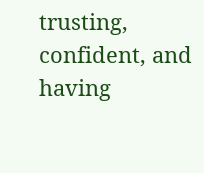trusting, confident, and having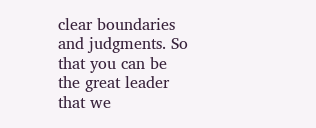clear boundaries and judgments. So that you can be the great leader that we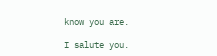know you are.

I salute you.